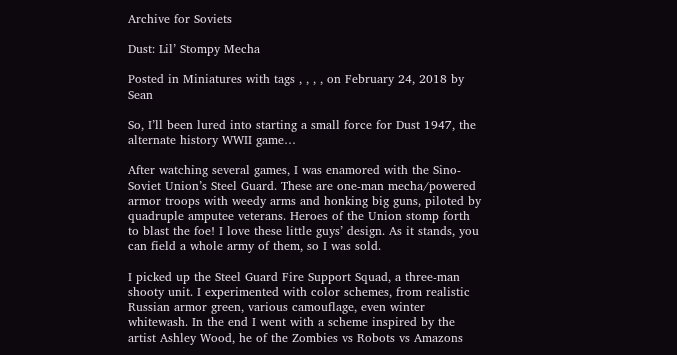Archive for Soviets

Dust: Lil’ Stompy Mecha

Posted in Miniatures with tags , , , , on February 24, 2018 by Sean

So, I’ll been lured into starting a small force for Dust 1947, the alternate history WWII game…

After watching several games, I was enamored with the Sino-Soviet Union’s Steel Guard. These are one-man mecha/powered armor troops with weedy arms and honking big guns, piloted by quadruple amputee veterans. Heroes of the Union stomp forth to blast the foe! I love these little guys’ design. As it stands, you can field a whole army of them, so I was sold.

I picked up the Steel Guard Fire Support Squad, a three-man shooty unit. I experimented with color schemes, from realistic Russian armor green, various camouflage, even winter whitewash. In the end I went with a scheme inspired by the artist Ashley Wood, he of the Zombies vs Robots vs Amazons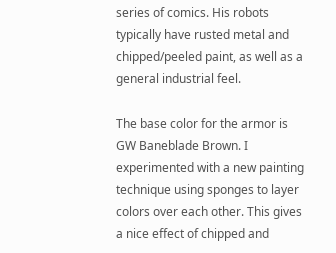series of comics. His robots typically have rusted metal and chipped/peeled paint, as well as a general industrial feel.

The base color for the armor is GW Baneblade Brown. I experimented with a new painting technique using sponges to layer colors over each other. This gives a nice effect of chipped and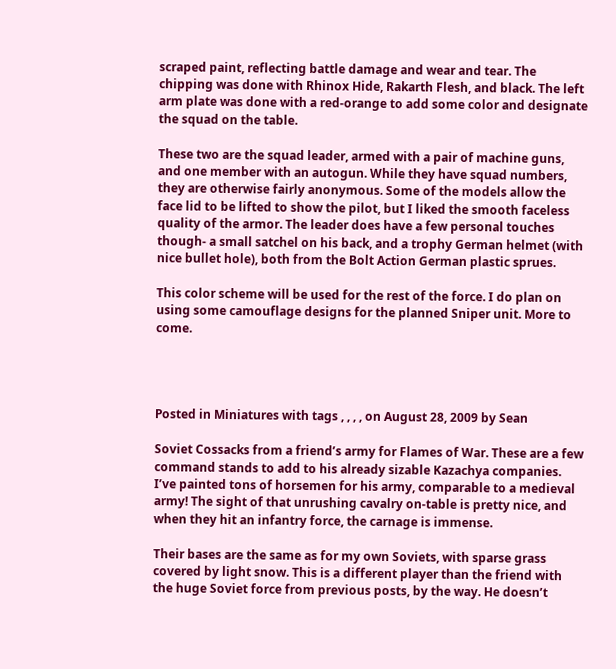scraped paint, reflecting battle damage and wear and tear. The chipping was done with Rhinox Hide, Rakarth Flesh, and black. The left arm plate was done with a red-orange to add some color and designate the squad on the table.

These two are the squad leader, armed with a pair of machine guns, and one member with an autogun. While they have squad numbers, they are otherwise fairly anonymous. Some of the models allow the face lid to be lifted to show the pilot, but I liked the smooth faceless quality of the armor. The leader does have a few personal touches though- a small satchel on his back, and a trophy German helmet (with nice bullet hole), both from the Bolt Action German plastic sprues.

This color scheme will be used for the rest of the force. I do plan on using some camouflage designs for the planned Sniper unit. More to come.




Posted in Miniatures with tags , , , , on August 28, 2009 by Sean

Soviet Cossacks from a friend’s army for Flames of War. These are a few command stands to add to his already sizable Kazachya companies. I’ve painted tons of horsemen for his army, comparable to a medieval army! The sight of that unrushing cavalry on-table is pretty nice, and when they hit an infantry force, the carnage is immense.

Their bases are the same as for my own Soviets, with sparse grass covered by light snow. This is a different player than the friend with the huge Soviet force from previous posts, by the way. He doesn’t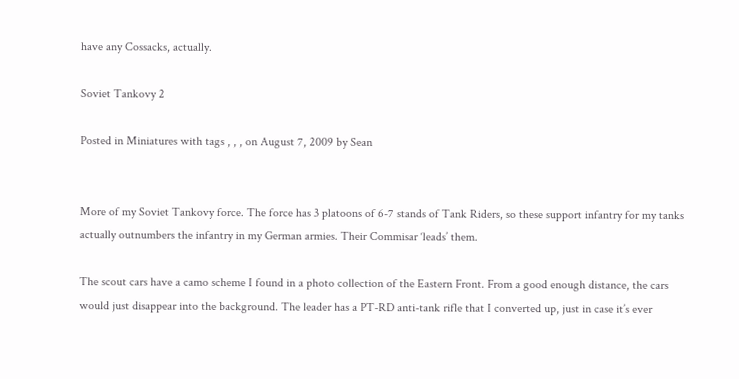have any Cossacks, actually.

Soviet Tankovy 2

Posted in Miniatures with tags , , , on August 7, 2009 by Sean


More of my Soviet Tankovy force. The force has 3 platoons of 6-7 stands of Tank Riders, so these support infantry for my tanks actually outnumbers the infantry in my German armies. Their Commisar ‘leads’ them.

The scout cars have a camo scheme I found in a photo collection of the Eastern Front. From a good enough distance, the cars would just disappear into the background. The leader has a PT-RD anti-tank rifle that I converted up, just in case it’s ever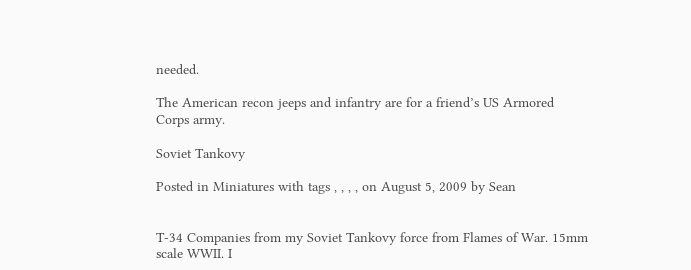needed.

The American recon jeeps and infantry are for a friend’s US Armored Corps army.

Soviet Tankovy

Posted in Miniatures with tags , , , , on August 5, 2009 by Sean


T-34 Companies from my Soviet Tankovy force from Flames of War. 15mm scale WWII. I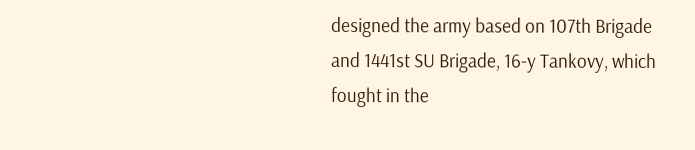designed the army based on 107th Brigade and 1441st SU Brigade, 16-y Tankovy, which fought in the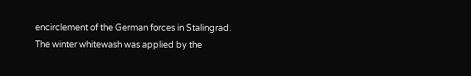encirclement of the German forces in Stalingrad. The winter whitewash was applied by the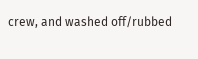crew, and washed off/rubbed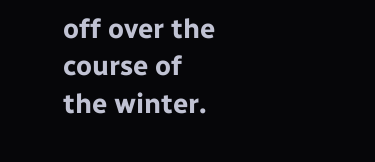off over the course of the winter.